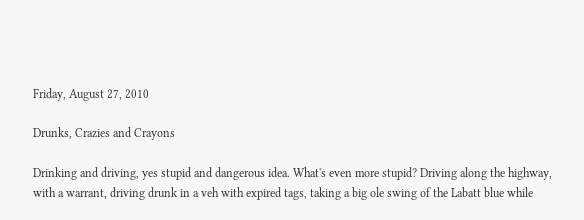Friday, August 27, 2010

Drunks, Crazies and Crayons

Drinking and driving, yes stupid and dangerous idea. What's even more stupid? Driving along the highway, with a warrant, driving drunk in a veh with expired tags, taking a big ole swing of the Labatt blue while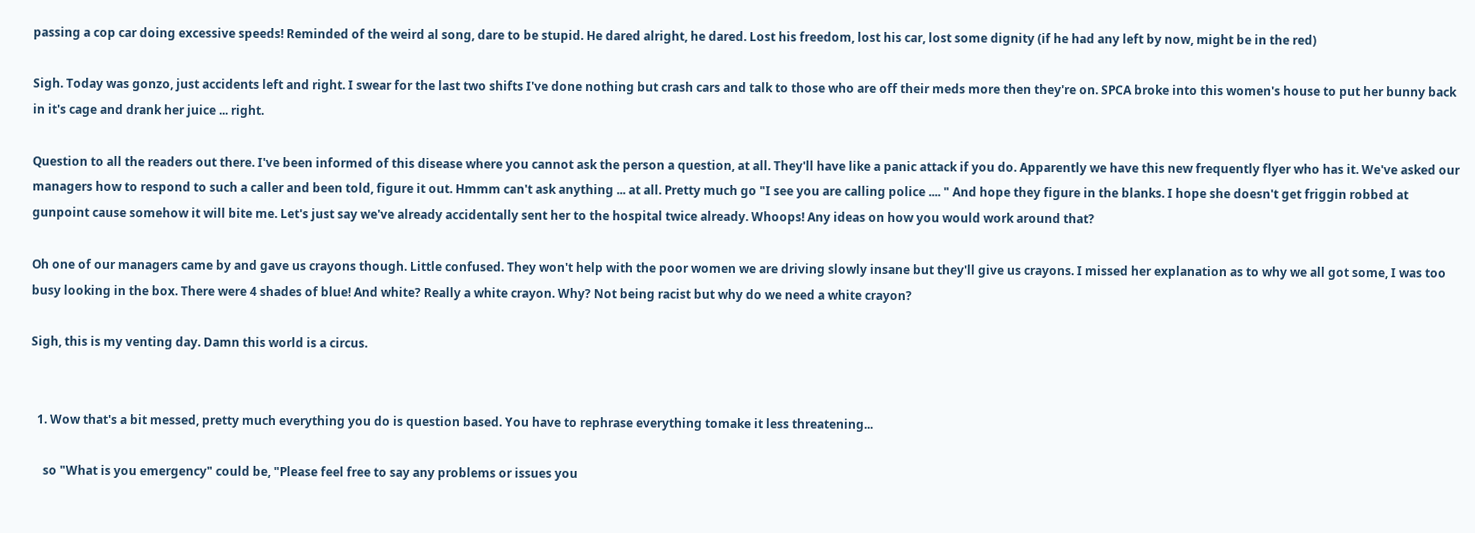passing a cop car doing excessive speeds! Reminded of the weird al song, dare to be stupid. He dared alright, he dared. Lost his freedom, lost his car, lost some dignity (if he had any left by now, might be in the red)

Sigh. Today was gonzo, just accidents left and right. I swear for the last two shifts I've done nothing but crash cars and talk to those who are off their meds more then they're on. SPCA broke into this women's house to put her bunny back in it's cage and drank her juice ... right.

Question to all the readers out there. I've been informed of this disease where you cannot ask the person a question, at all. They'll have like a panic attack if you do. Apparently we have this new frequently flyer who has it. We've asked our managers how to respond to such a caller and been told, figure it out. Hmmm can't ask anything ... at all. Pretty much go "I see you are calling police .... " And hope they figure in the blanks. I hope she doesn't get friggin robbed at gunpoint cause somehow it will bite me. Let's just say we've already accidentally sent her to the hospital twice already. Whoops! Any ideas on how you would work around that?

Oh one of our managers came by and gave us crayons though. Little confused. They won't help with the poor women we are driving slowly insane but they'll give us crayons. I missed her explanation as to why we all got some, I was too busy looking in the box. There were 4 shades of blue! And white? Really a white crayon. Why? Not being racist but why do we need a white crayon?

Sigh, this is my venting day. Damn this world is a circus.


  1. Wow that's a bit messed, pretty much everything you do is question based. You have to rephrase everything tomake it less threatening...

    so "What is you emergency" could be, "Please feel free to say any problems or issues you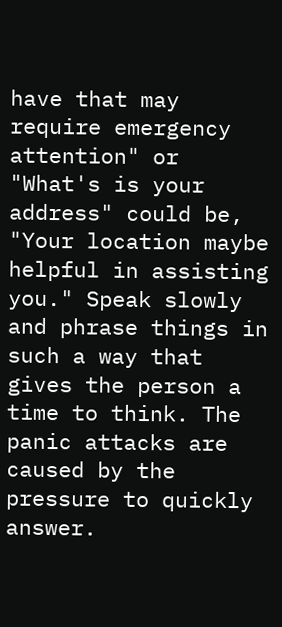have that may require emergency attention" or "What's is your address" could be, "Your location maybe helpful in assisting you." Speak slowly and phrase things in such a way that gives the person a time to think. The panic attacks are caused by the pressure to quickly answer.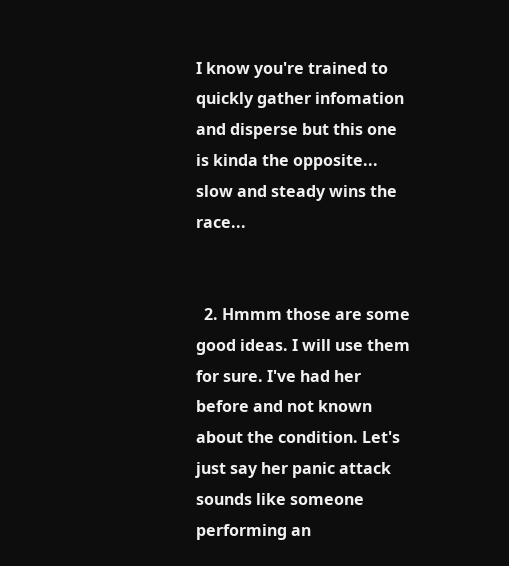I know you're trained to quickly gather infomation and disperse but this one is kinda the opposite... slow and steady wins the race...


  2. Hmmm those are some good ideas. I will use them for sure. I've had her before and not known about the condition. Let's just say her panic attack sounds like someone performing an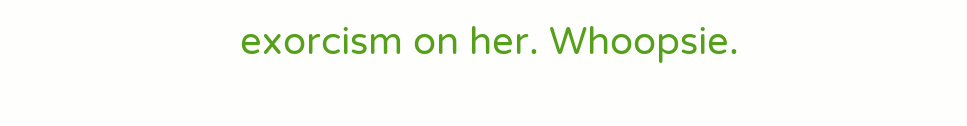exorcism on her. Whoopsie.